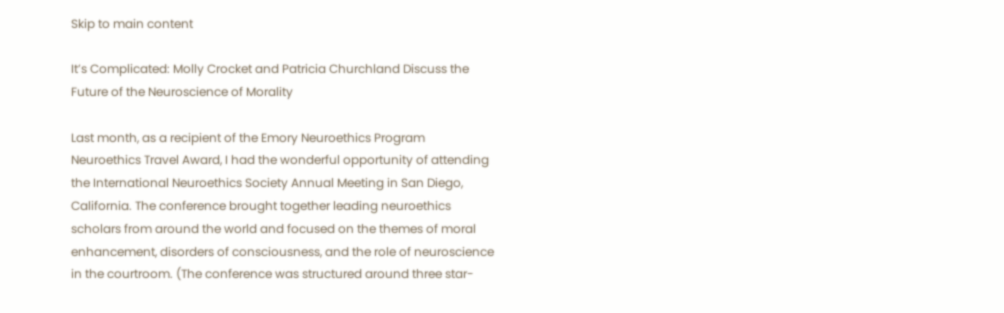Skip to main content

It’s Complicated: Molly Crocket and Patricia Churchland Discuss the Future of the Neuroscience of Morality

Last month, as a recipient of the Emory Neuroethics Program Neuroethics Travel Award, I had the wonderful opportunity of attending the International Neuroethics Society Annual Meeting in San Diego, California. The conference brought together leading neuroethics scholars from around the world and focused on the themes of moral enhancement, disorders of consciousness, and the role of neuroscience in the courtroom. (The conference was structured around three star-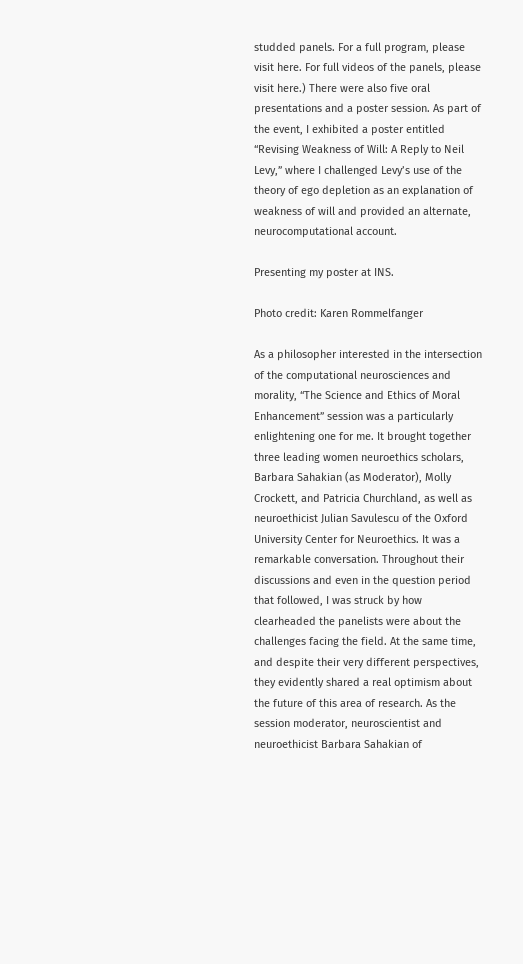studded panels. For a full program, please visit here. For full videos of the panels, please visit here.) There were also five oral presentations and a poster session. As part of the event, I exhibited a poster entitled “Revising Weakness of Will: A Reply to Neil Levy,” where I challenged Levy’s use of the theory of ego depletion as an explanation of weakness of will and provided an alternate, neurocomputational account.

Presenting my poster at INS.

Photo credit: Karen Rommelfanger

As a philosopher interested in the intersection of the computational neurosciences and morality, “The Science and Ethics of Moral Enhancement” session was a particularly enlightening one for me. It brought together three leading women neuroethics scholars, Barbara Sahakian (as Moderator), Molly Crockett, and Patricia Churchland, as well as neuroethicist Julian Savulescu of the Oxford University Center for Neuroethics. It was a remarkable conversation. Throughout their discussions and even in the question period that followed, I was struck by how clearheaded the panelists were about the challenges facing the field. At the same time, and despite their very different perspectives, they evidently shared a real optimism about the future of this area of research. As the session moderator, neuroscientist and neuroethicist Barbara Sahakian of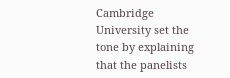Cambridge University set the tone by explaining that the panelists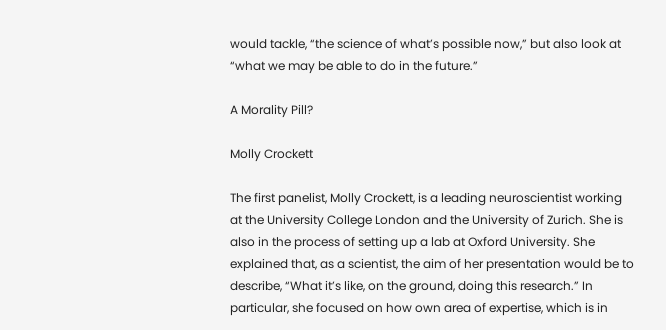would tackle, “the science of what’s possible now,” but also look at “what we may be able to do in the future.”

A Morality Pill?

Molly Crockett

The first panelist, Molly Crockett, is a leading neuroscientist working at the University College London and the University of Zurich. She is also in the process of setting up a lab at Oxford University. She explained that, as a scientist, the aim of her presentation would be to describe, “What it’s like, on the ground, doing this research.” In particular, she focused on how own area of expertise, which is in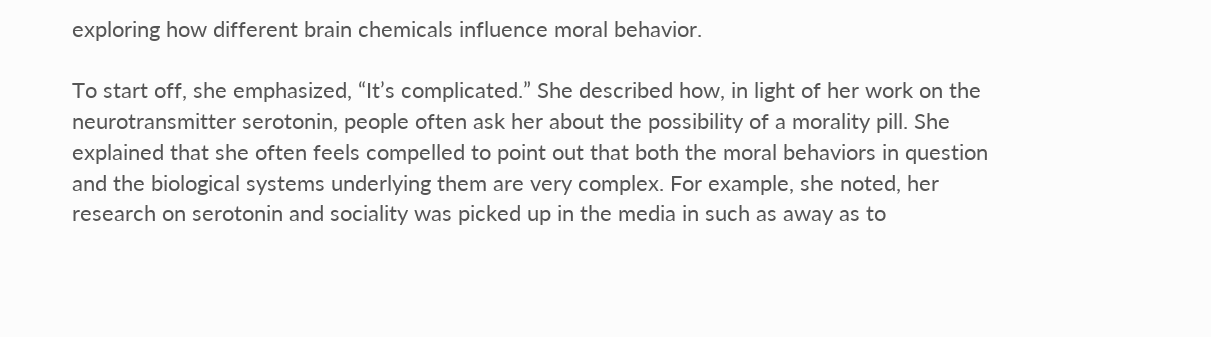exploring how different brain chemicals influence moral behavior.

To start off, she emphasized, “It’s complicated.” She described how, in light of her work on the neurotransmitter serotonin, people often ask her about the possibility of a morality pill. She explained that she often feels compelled to point out that both the moral behaviors in question and the biological systems underlying them are very complex. For example, she noted, her research on serotonin and sociality was picked up in the media in such as away as to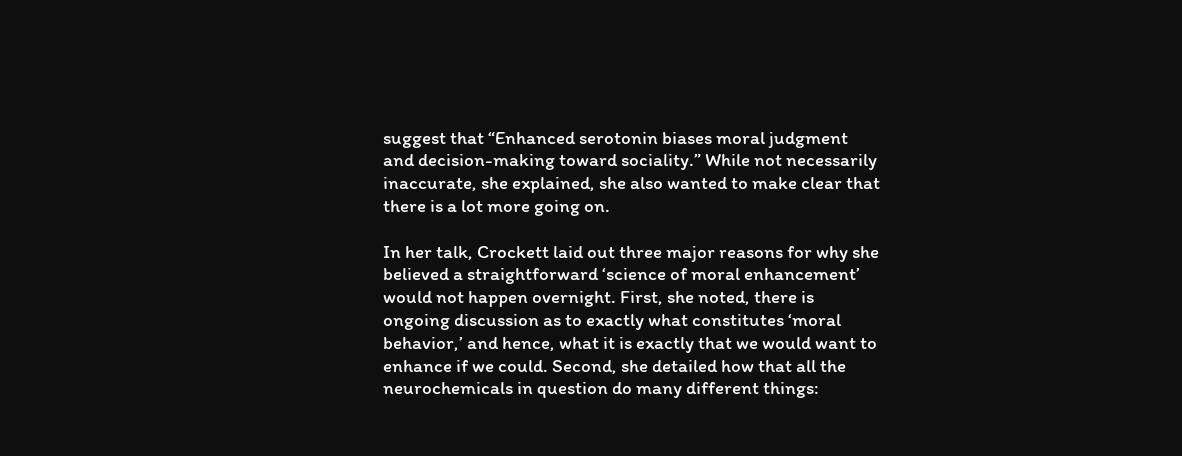suggest that “Enhanced serotonin biases moral judgment and decision-making toward sociality.” While not necessarily inaccurate, she explained, she also wanted to make clear that there is a lot more going on.

In her talk, Crockett laid out three major reasons for why she believed a straightforward ‘science of moral enhancement’ would not happen overnight. First, she noted, there is ongoing discussion as to exactly what constitutes ‘moral behavior,’ and hence, what it is exactly that we would want to enhance if we could. Second, she detailed how that all the neurochemicals in question do many different things: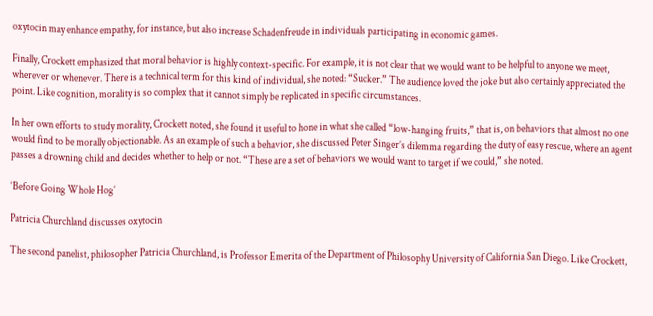oxytocin may enhance empathy, for instance, but also increase Schadenfreude in individuals participating in economic games.

Finally, Crockett emphasized that moral behavior is highly context-specific. For example, it is not clear that we would want to be helpful to anyone we meet, wherever or whenever. There is a technical term for this kind of individual, she noted: “Sucker.” The audience loved the joke but also certainly appreciated the point. Like cognition, morality is so complex that it cannot simply be replicated in specific circumstances.

In her own efforts to study morality, Crockett noted, she found it useful to hone in what she called “low-hanging fruits,” that is, on behaviors that almost no one would find to be morally objectionable. As an example of such a behavior, she discussed Peter Singer’s dilemma regarding the duty of easy rescue, where an agent passes a drowning child and decides whether to help or not. “These are a set of behaviors we would want to target if we could,” she noted.

‘Before Going Whole Hog’

Patricia Churchland discusses oxytocin

The second panelist, philosopher Patricia Churchland, is Professor Emerita of the Department of Philosophy University of California San Diego. Like Crockett,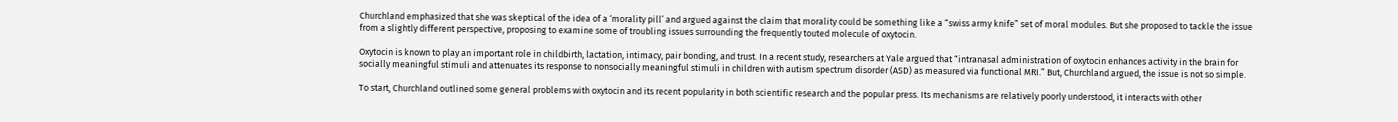Churchland emphasized that she was skeptical of the idea of a ‘morality pill’ and argued against the claim that morality could be something like a “swiss army knife” set of moral modules. But she proposed to tackle the issue from a slightly different perspective, proposing to examine some of troubling issues surrounding the frequently touted molecule of oxytocin.

Oxytocin is known to play an important role in childbirth, lactation, intimacy, pair bonding, and trust. In a recent study, researchers at Yale argued that “intranasal administration of oxytocin enhances activity in the brain for socially meaningful stimuli and attenuates its response to nonsocially meaningful stimuli in children with autism spectrum disorder (ASD) as measured via functional MRI.” But, Churchland argued, the issue is not so simple.

To start, Churchland outlined some general problems with oxytocin and its recent popularity in both scientific research and the popular press. Its mechanisms are relatively poorly understood, it interacts with other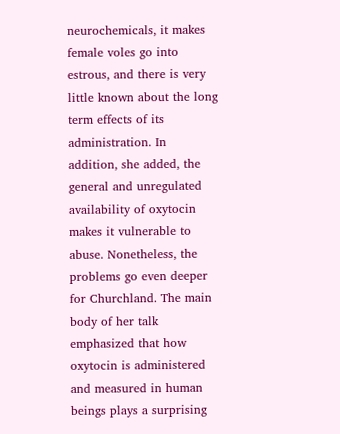neurochemicals, it makes female voles go into estrous, and there is very little known about the long term effects of its administration. In addition, she added, the general and unregulated availability of oxytocin makes it vulnerable to abuse. Nonetheless, the problems go even deeper for Churchland. The main body of her talk emphasized that how oxytocin is administered and measured in human beings plays a surprising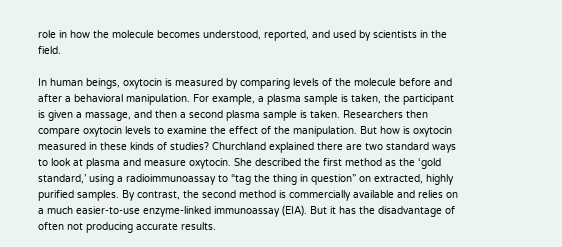role in how the molecule becomes understood, reported, and used by scientists in the field.

In human beings, oxytocin is measured by comparing levels of the molecule before and after a behavioral manipulation. For example, a plasma sample is taken, the participant is given a massage, and then a second plasma sample is taken. Researchers then compare oxytocin levels to examine the effect of the manipulation. But how is oxytocin measured in these kinds of studies? Churchland explained there are two standard ways to look at plasma and measure oxytocin. She described the first method as the ‘gold standard,’ using a radioimmunoassay to “tag the thing in question” on extracted, highly purified samples. By contrast, the second method is commercially available and relies on a much easier-to-use enzyme-linked immunoassay (EIA). But it has the disadvantage of often not producing accurate results.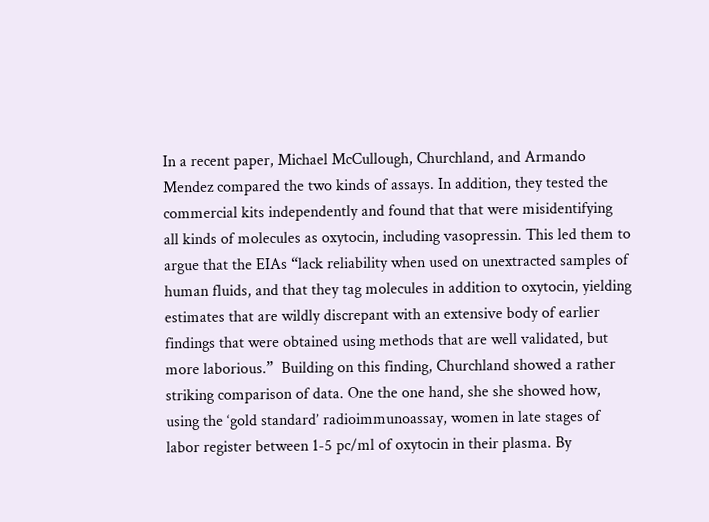In a recent paper, Michael McCullough, Churchland, and Armando Mendez compared the two kinds of assays. In addition, they tested the commercial kits independently and found that that were misidentifying all kinds of molecules as oxytocin, including vasopressin. This led them to argue that the EIAs “lack reliability when used on unextracted samples of human fluids, and that they tag molecules in addition to oxytocin, yielding estimates that are wildly discrepant with an extensive body of earlier findings that were obtained using methods that are well validated, but more laborious.”  Building on this finding, Churchland showed a rather striking comparison of data. One the one hand, she she showed how, using the ‘gold standard’ radioimmunoassay, women in late stages of labor register between 1-5 pc/ml of oxytocin in their plasma. By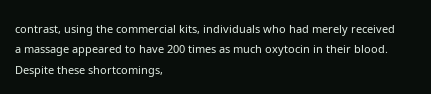contrast, using the commercial kits, individuals who had merely received a massage appeared to have 200 times as much oxytocin in their blood. Despite these shortcomings,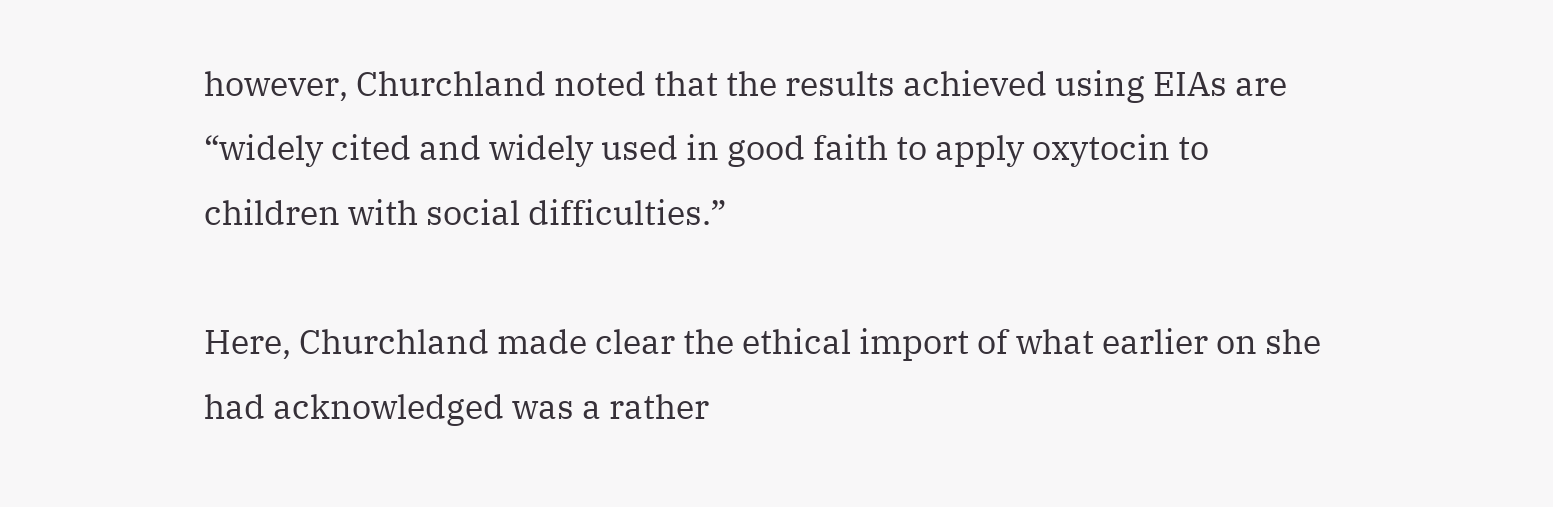however, Churchland noted that the results achieved using EIAs are “widely cited and widely used in good faith to apply oxytocin to children with social difficulties.”

Here, Churchland made clear the ethical import of what earlier on she had acknowledged was a rather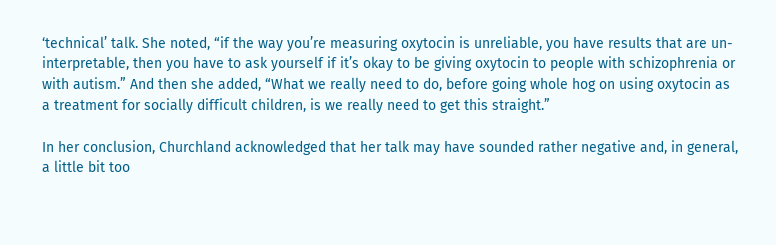‘technical’ talk. She noted, “if the way you’re measuring oxytocin is unreliable, you have results that are un-interpretable, then you have to ask yourself if it’s okay to be giving oxytocin to people with schizophrenia or with autism.” And then she added, “What we really need to do, before going whole hog on using oxytocin as a treatment for socially difficult children, is we really need to get this straight.”

In her conclusion, Churchland acknowledged that her talk may have sounded rather negative and, in general, a little bit too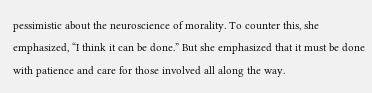pessimistic about the neuroscience of morality. To counter this, she emphasized, “I think it can be done.” But she emphasized that it must be done with patience and care for those involved all along the way.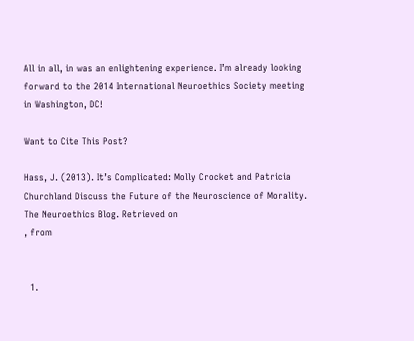All in all, in was an enlightening experience. I’m already looking forward to the 2014 International Neuroethics Society meeting in Washington, DC!

Want to Cite This Post?

Hass, J. (2013). It’s Complicated: Molly Crocket and Patricia Churchland Discuss the Future of the Neuroscience of Morality. The Neuroethics Blog. Retrieved on
, from


  1.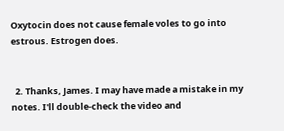Oxytocin does not cause female voles to go into estrous. Estrogen does.


  2. Thanks, James. I may have made a mistake in my notes. I'll double-check the video and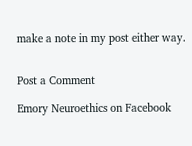make a note in my post either way.


Post a Comment

Emory Neuroethics on Facebook